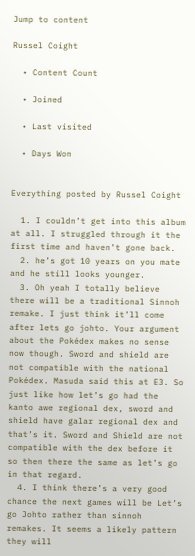Jump to content

Russel Coight

  • Content Count

  • Joined

  • Last visited

  • Days Won


Everything posted by Russel Coight

  1. I couldn’t get into this album at all. I struggled through it the first time and haven’t gone back.
  2. he’s got 10 years on you mate and he still looks younger.
  3. Oh yeah I totally believe there will be a traditional Sinnoh remake. I just think it’ll come after lets go johto. Your argument about the Pokédex makes no sense now though. Sword and shield are not compatible with the national Pokédex. Masuda said this at E3. So just like how let’s go had the kanto awe regional dex, sword and shield have galar regional dex and that’s it. Sword and Shield are not compatible with the dex before it so then there the same as let’s go in that regard.
  4. I think there’s a very good chance the next games will be Let’s go Johto rather than sinnoh remakes. It seems a likely pattern they will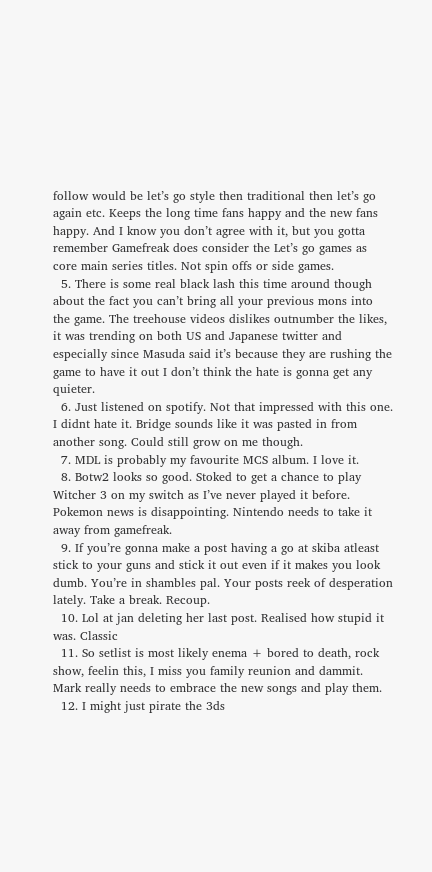follow would be let’s go style then traditional then let’s go again etc. Keeps the long time fans happy and the new fans happy. And I know you don’t agree with it, but you gotta remember Gamefreak does consider the Let’s go games as core main series titles. Not spin offs or side games.
  5. There is some real black lash this time around though about the fact you can’t bring all your previous mons into the game. The treehouse videos dislikes outnumber the likes, it was trending on both US and Japanese twitter and especially since Masuda said it’s because they are rushing the game to have it out I don’t think the hate is gonna get any quieter.
  6. Just listened on spotify. Not that impressed with this one. I didnt hate it. Bridge sounds like it was pasted in from another song. Could still grow on me though.
  7. MDL is probably my favourite MCS album. I love it.
  8. Botw2 looks so good. Stoked to get a chance to play Witcher 3 on my switch as I’ve never played it before. Pokemon news is disappointing. Nintendo needs to take it away from gamefreak.
  9. If you’re gonna make a post having a go at skiba atleast stick to your guns and stick it out even if it makes you look dumb. You’re in shambles pal. Your posts reek of desperation lately. Take a break. Recoup.
  10. Lol at jan deleting her last post. Realised how stupid it was. Classic
  11. So setlist is most likely enema + bored to death, rock show, feelin this, I miss you family reunion and dammit. Mark really needs to embrace the new songs and play them.
  12. I might just pirate the 3ds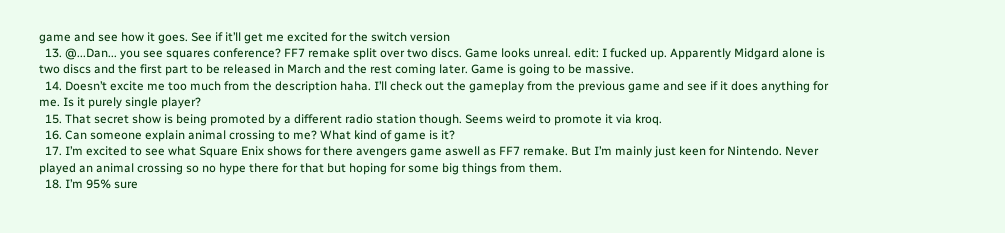game and see how it goes. See if it’ll get me excited for the switch version
  13. @...Dan... you see squares conference? FF7 remake split over two discs. Game looks unreal. edit: I fucked up. Apparently Midgard alone is two discs and the first part to be released in March and the rest coming later. Game is going to be massive.
  14. Doesn’t excite me too much from the description haha. I’ll check out the gameplay from the previous game and see if it does anything for me. Is it purely single player?
  15. That secret show is being promoted by a different radio station though. Seems weird to promote it via kroq.
  16. Can someone explain animal crossing to me? What kind of game is it?
  17. I’m excited to see what Square Enix shows for there avengers game aswell as FF7 remake. But I’m mainly just keen for Nintendo. Never played an animal crossing so no hype there for that but hoping for some big things from them.
  18. I’m 95% sure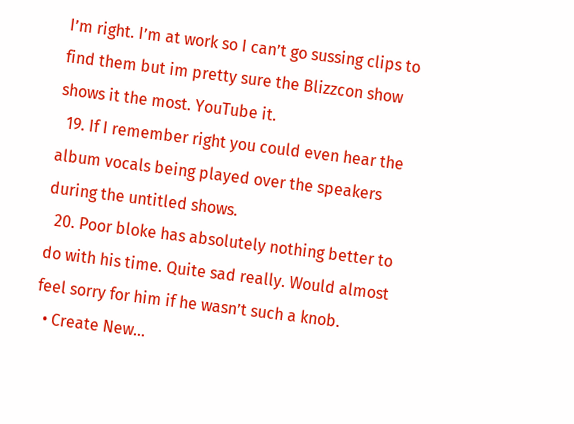I’m right. I’m at work so I can’t go sussing clips to find them but im pretty sure the Blizzcon show shows it the most. YouTube it.
  19. If I remember right you could even hear the album vocals being played over the speakers during the untitled shows.
  20. Poor bloke has absolutely nothing better to do with his time. Quite sad really. Would almost feel sorry for him if he wasn’t such a knob.
  • Create New...